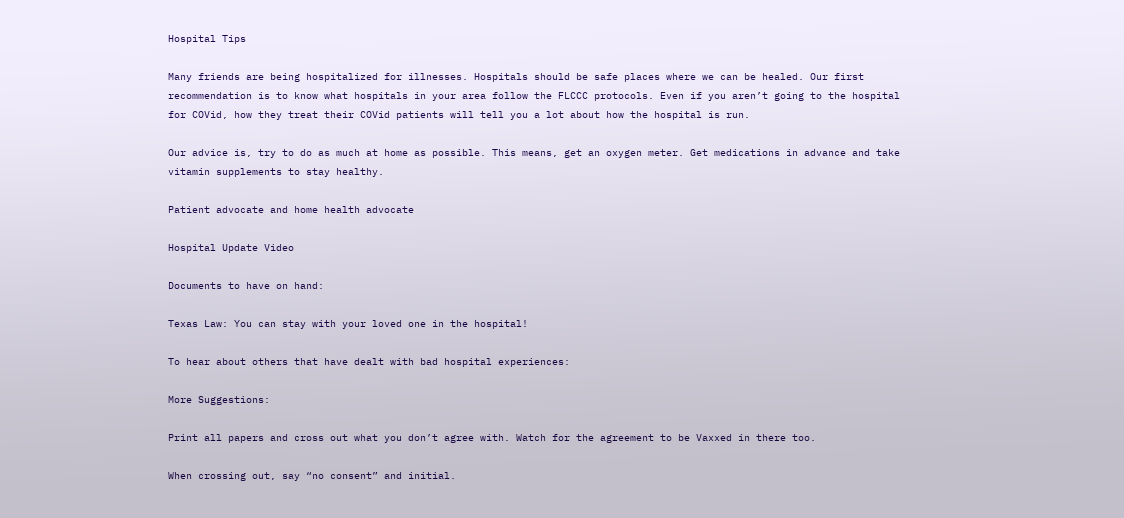Hospital Tips

Many friends are being hospitalized for illnesses. Hospitals should be safe places where we can be healed. Our first recommendation is to know what hospitals in your area follow the FLCCC protocols. Even if you aren’t going to the hospital for COVid, how they treat their COVid patients will tell you a lot about how the hospital is run.

Our advice is, try to do as much at home as possible. This means, get an oxygen meter. Get medications in advance and take vitamin supplements to stay healthy.

Patient advocate and home health advocate

Hospital Update Video

Documents to have on hand:

Texas Law: You can stay with your loved one in the hospital!

To hear about others that have dealt with bad hospital experiences:

More Suggestions:

Print all papers and cross out what you don’t agree with. Watch for the agreement to be Vaxxed in there too.

When crossing out, say “no consent” and initial.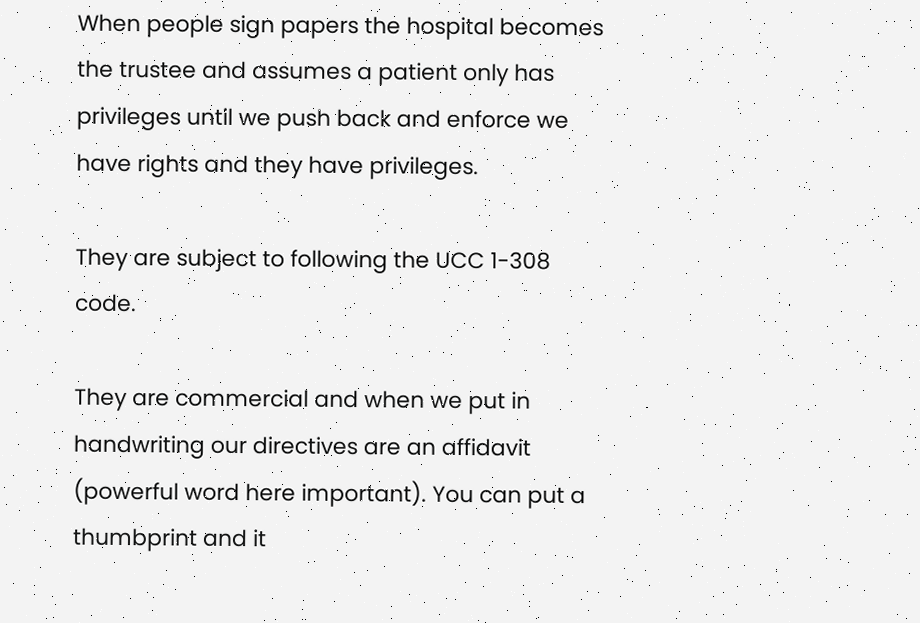When people sign papers the hospital becomes the trustee and assumes a patient only has privileges until we push back and enforce we have rights and they have privileges.

They are subject to following the UCC 1-308 code.

They are commercial and when we put in handwriting our directives are an affidavit (powerful word here important). You can put a thumbprint and it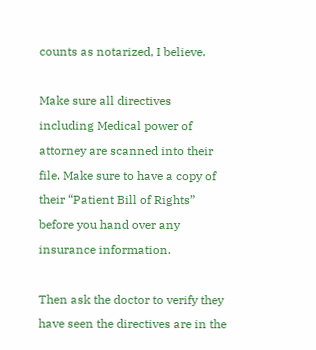counts as notarized, I believe.

Make sure all directives including Medical power of attorney are scanned into their file. Make sure to have a copy of their “Patient Bill of Rights” before you hand over any insurance information.

Then ask the doctor to verify they have seen the directives are in the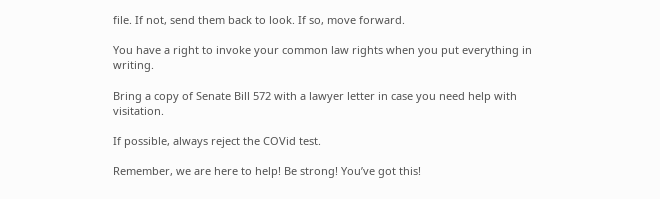file. If not, send them back to look. If so, move forward.

You have a right to invoke your common law rights when you put everything in writing.

Bring a copy of Senate Bill 572 with a lawyer letter in case you need help with visitation.

If possible, always reject the COVid test.

Remember, we are here to help! Be strong! You’ve got this!